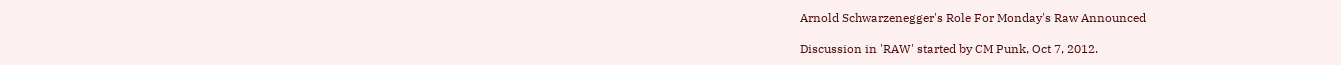Arnold Schwarzenegger's Role For Monday's Raw Announced

Discussion in 'RAW' started by CM Punk, Oct 7, 2012.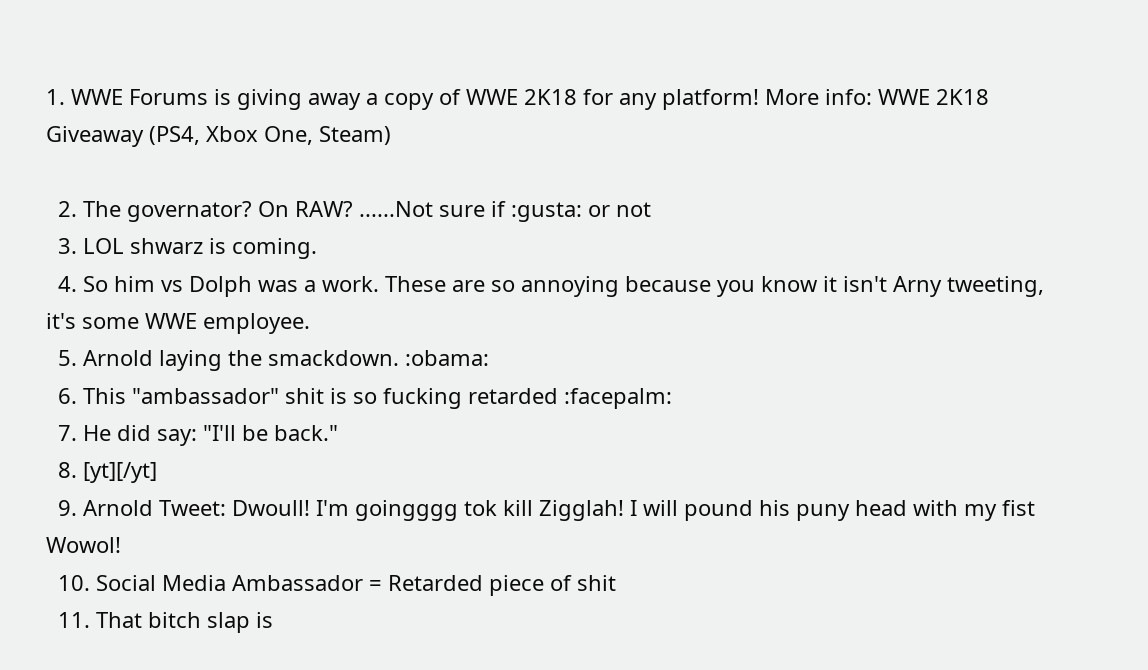1. WWE Forums is giving away a copy of WWE 2K18 for any platform! More info: WWE 2K18 Giveaway (PS4, Xbox One, Steam)

  2. The governator? On RAW? ......Not sure if :gusta: or not
  3. LOL shwarz is coming.
  4. So him vs Dolph was a work. These are so annoying because you know it isn't Arny tweeting, it's some WWE employee.
  5. Arnold laying the smackdown. :obama:
  6. This "ambassador" shit is so fucking retarded :facepalm:
  7. He did say: "I'll be back."
  8. [yt][/yt]
  9. Arnold Tweet: Dwoull! I'm goingggg tok kill Zigglah! I will pound his puny head with my fist Wowol!
  10. Social Media Ambassador = Retarded piece of shit
  11. That bitch slap is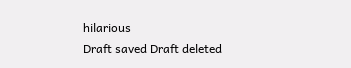hilarious
Draft saved Draft deleted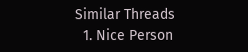Similar Threads
  1. Nice Person